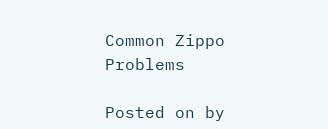Common Zippo Problems

Posted on by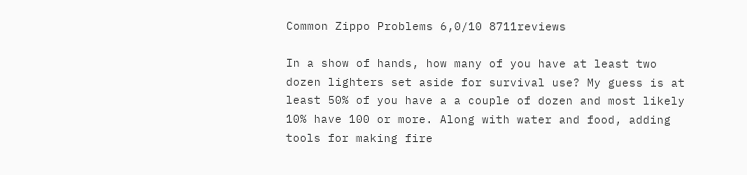Common Zippo Problems 6,0/10 8711reviews

In a show of hands, how many of you have at least two dozen lighters set aside for survival use? My guess is at least 50% of you have a a couple of dozen and most likely 10% have 100 or more. Along with water and food, adding tools for making fire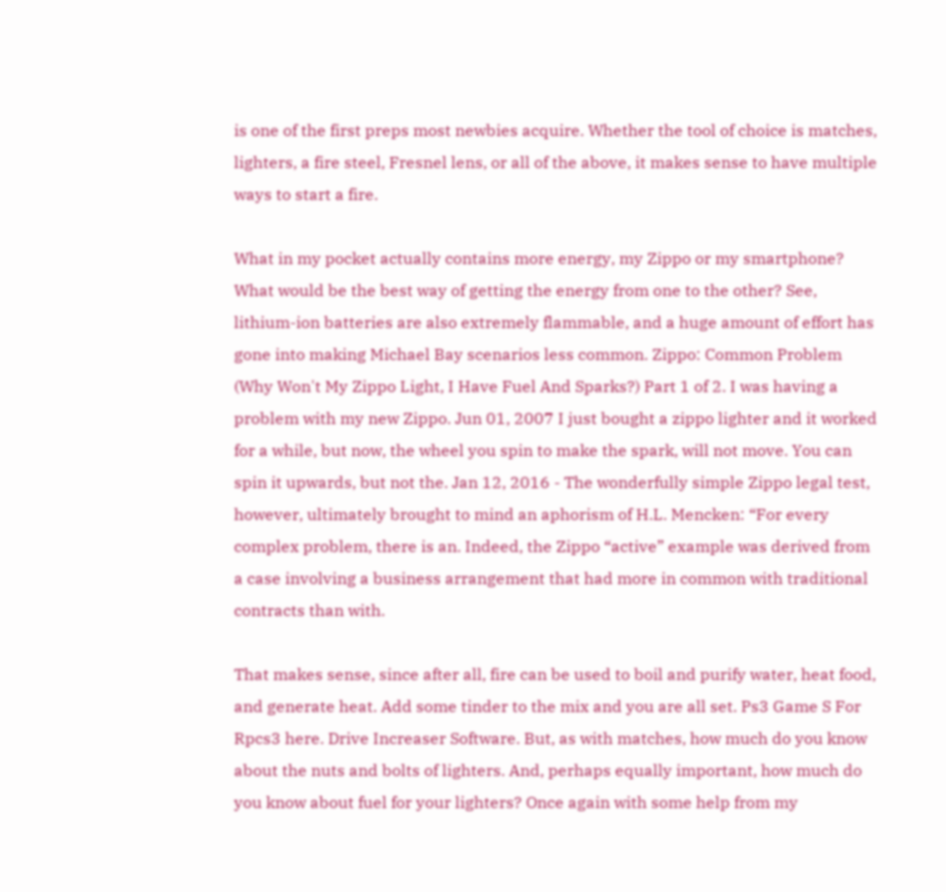is one of the first preps most newbies acquire. Whether the tool of choice is matches, lighters, a fire steel, Fresnel lens, or all of the above, it makes sense to have multiple ways to start a fire.

What in my pocket actually contains more energy, my Zippo or my smartphone? What would be the best way of getting the energy from one to the other? See, lithium-ion batteries are also extremely flammable, and a huge amount of effort has gone into making Michael Bay scenarios less common. Zippo: Common Problem (Why Won't My Zippo Light, I Have Fuel And Sparks?) Part 1 of 2. I was having a problem with my new Zippo. Jun 01, 2007 I just bought a zippo lighter and it worked for a while, but now, the wheel you spin to make the spark, will not move. You can spin it upwards, but not the. Jan 12, 2016 - The wonderfully simple Zippo legal test, however, ultimately brought to mind an aphorism of H.L. Mencken: “For every complex problem, there is an. Indeed, the Zippo “active” example was derived from a case involving a business arrangement that had more in common with traditional contracts than with.

That makes sense, since after all, fire can be used to boil and purify water, heat food, and generate heat. Add some tinder to the mix and you are all set. Ps3 Game S For Rpcs3 here. Drive Increaser Software. But, as with matches, how much do you know about the nuts and bolts of lighters. And, perhaps equally important, how much do you know about fuel for your lighters? Once again with some help from my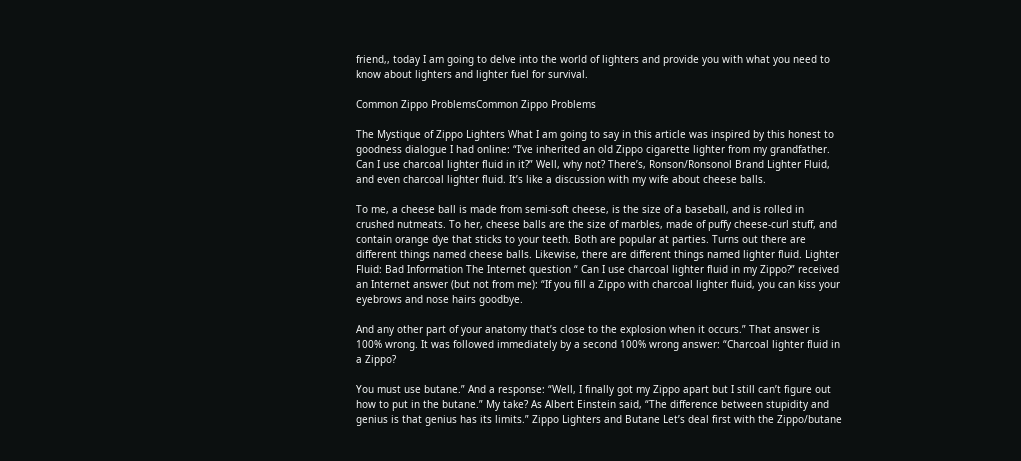friend,, today I am going to delve into the world of lighters and provide you with what you need to know about lighters and lighter fuel for survival.

Common Zippo ProblemsCommon Zippo Problems

The Mystique of Zippo Lighters What I am going to say in this article was inspired by this honest to goodness dialogue I had online: “I’ve inherited an old Zippo cigarette lighter from my grandfather. Can I use charcoal lighter fluid in it?” Well, why not? There’s, Ronson/Ronsonol Brand Lighter Fluid, and even charcoal lighter fluid. It’s like a discussion with my wife about cheese balls.

To me, a cheese ball is made from semi-soft cheese, is the size of a baseball, and is rolled in crushed nutmeats. To her, cheese balls are the size of marbles, made of puffy cheese-curl stuff, and contain orange dye that sticks to your teeth. Both are popular at parties. Turns out there are different things named cheese balls. Likewise, there are different things named lighter fluid. Lighter Fluid: Bad Information The Internet question “ Can I use charcoal lighter fluid in my Zippo?” received an Internet answer (but not from me): “If you fill a Zippo with charcoal lighter fluid, you can kiss your eyebrows and nose hairs goodbye.

And any other part of your anatomy that’s close to the explosion when it occurs.” That answer is 100% wrong. It was followed immediately by a second 100% wrong answer: “Charcoal lighter fluid in a Zippo?

You must use butane.” And a response: “Well, I finally got my Zippo apart but I still can’t figure out how to put in the butane.” My take? As Albert Einstein said, “The difference between stupidity and genius is that genius has its limits.” Zippo Lighters and Butane Let’s deal first with the Zippo/butane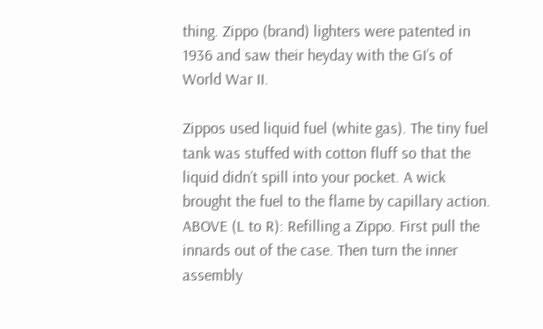thing. Zippo (brand) lighters were patented in 1936 and saw their heyday with the GI’s of World War II.

Zippos used liquid fuel (white gas). The tiny fuel tank was stuffed with cotton fluff so that the liquid didn’t spill into your pocket. A wick brought the fuel to the flame by capillary action. ABOVE (L to R): Refilling a Zippo. First pull the innards out of the case. Then turn the inner assembly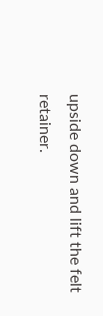upside down and lift the felt retainer.